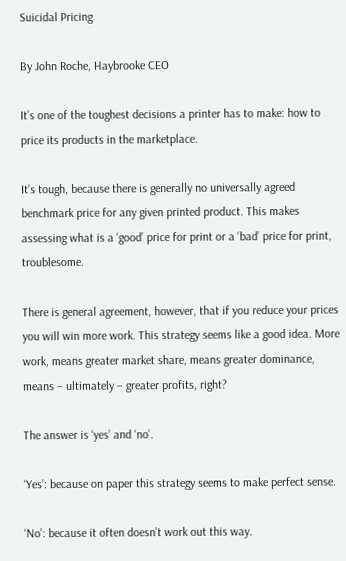Suicidal Pricing

By John Roche, Haybrooke CEO

It’s one of the toughest decisions a printer has to make: how to price its products in the marketplace.

It’s tough, because there is generally no universally agreed benchmark price for any given printed product. This makes assessing what is a ‘good’ price for print or a ‘bad’ price for print, troublesome.

There is general agreement, however, that if you reduce your prices you will win more work. This strategy seems like a good idea. More work, means greater market share, means greater dominance, means – ultimately – greater profits, right?

The answer is ‘yes’ and ‘no’.

‘Yes’: because on paper this strategy seems to make perfect sense.

‘No’: because it often doesn’t work out this way.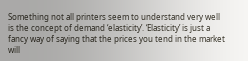Something not all printers seem to understand very well is the concept of demand ‘elasticity’. ‘Elasticity’ is just a fancy way of saying that the prices you tend in the market will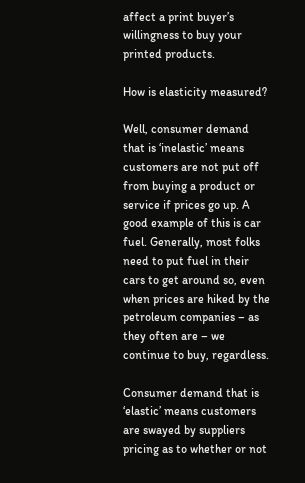affect a print buyer’s willingness to buy your printed products.

How is elasticity measured?

Well, consumer demand that is ‘inelastic’ means customers are not put off from buying a product or service if prices go up. A good example of this is car fuel. Generally, most folks need to put fuel in their cars to get around so, even when prices are hiked by the petroleum companies – as they often are – we continue to buy, regardless.

Consumer demand that is ‘elastic’ means customers are swayed by suppliers pricing as to whether or not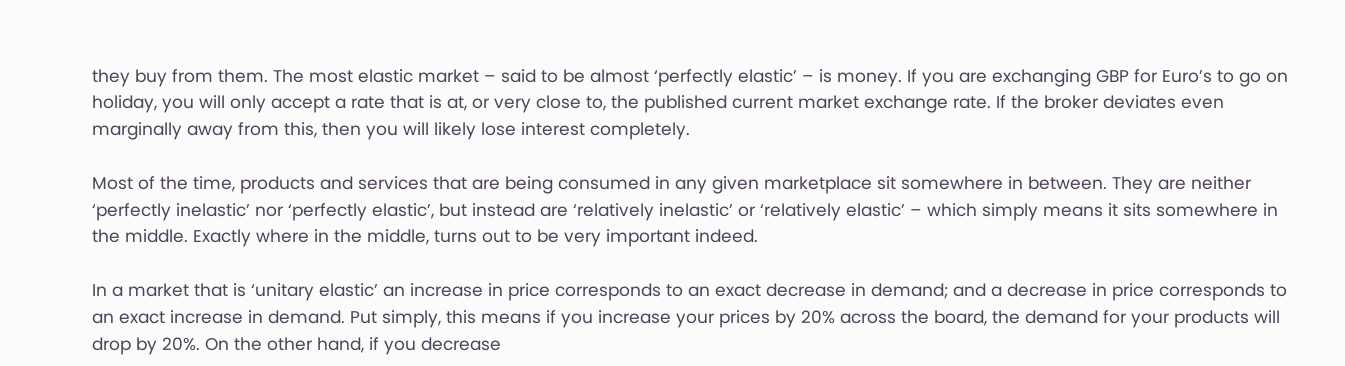they buy from them. The most elastic market – said to be almost ‘perfectly elastic’ – is money. If you are exchanging GBP for Euro’s to go on holiday, you will only accept a rate that is at, or very close to, the published current market exchange rate. If the broker deviates even marginally away from this, then you will likely lose interest completely.

Most of the time, products and services that are being consumed in any given marketplace sit somewhere in between. They are neither ‘perfectly inelastic’ nor ‘perfectly elastic’, but instead are ‘relatively inelastic’ or ‘relatively elastic’ – which simply means it sits somewhere in the middle. Exactly where in the middle, turns out to be very important indeed.

In a market that is ‘unitary elastic’ an increase in price corresponds to an exact decrease in demand; and a decrease in price corresponds to an exact increase in demand. Put simply, this means if you increase your prices by 20% across the board, the demand for your products will drop by 20%. On the other hand, if you decrease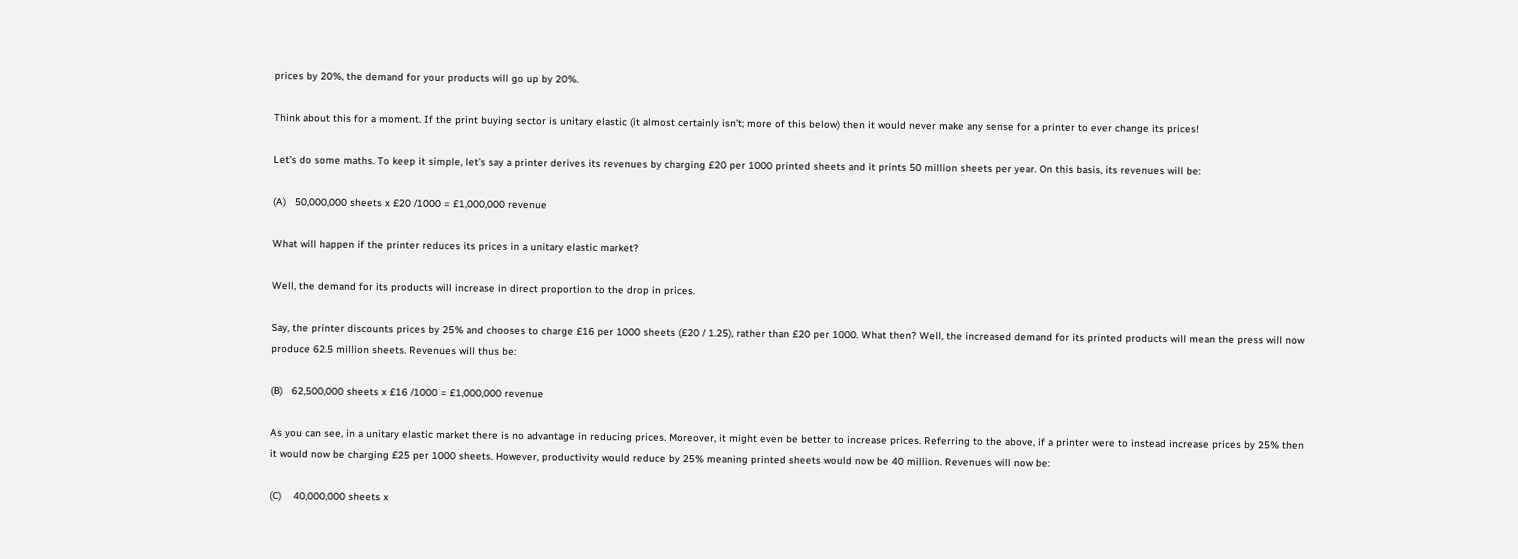prices by 20%, the demand for your products will go up by 20%.

Think about this for a moment. If the print buying sector is unitary elastic (it almost certainly isn’t; more of this below) then it would never make any sense for a printer to ever change its prices!

Let’s do some maths. To keep it simple, let’s say a printer derives its revenues by charging £20 per 1000 printed sheets and it prints 50 million sheets per year. On this basis, its revenues will be:

(A)   50,000,000 sheets x £20 /1000 = £1,000,000 revenue

What will happen if the printer reduces its prices in a unitary elastic market?

Well, the demand for its products will increase in direct proportion to the drop in prices.

Say, the printer discounts prices by 25% and chooses to charge £16 per 1000 sheets (£20 / 1.25), rather than £20 per 1000. What then? Well, the increased demand for its printed products will mean the press will now produce 62.5 million sheets. Revenues will thus be:

(B)   62,500,000 sheets x £16 /1000 = £1,000,000 revenue

As you can see, in a unitary elastic market there is no advantage in reducing prices. Moreover, it might even be better to increase prices. Referring to the above, if a printer were to instead increase prices by 25% then it would now be charging £25 per 1000 sheets. However, productivity would reduce by 25% meaning printed sheets would now be 40 million. Revenues will now be:

(C)    40,000,000 sheets x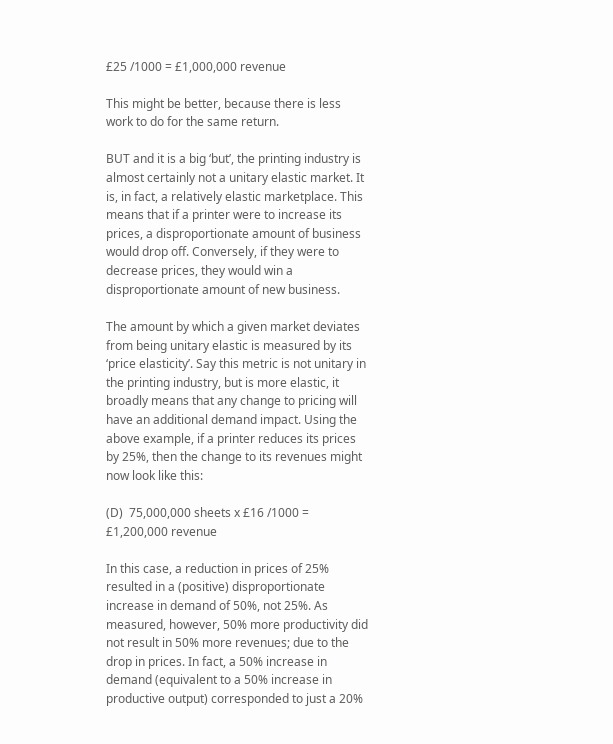£25 /1000 = £1,000,000 revenue

This might be better, because there is less work to do for the same return.

BUT and it is a big ‘but’, the printing industry is almost certainly not a unitary elastic market. It is, in fact, a relatively elastic marketplace. This means that if a printer were to increase its prices, a disproportionate amount of business would drop off. Conversely, if they were to decrease prices, they would win a disproportionate amount of new business.

The amount by which a given market deviates from being unitary elastic is measured by its ‘price elasticity’. Say this metric is not unitary in the printing industry, but is more elastic, it broadly means that any change to pricing will have an additional demand impact. Using the above example, if a printer reduces its prices by 25%, then the change to its revenues might now look like this:

(D)  75,000,000 sheets x £16 /1000 = £1,200,000 revenue

In this case, a reduction in prices of 25% resulted in a (positive) disproportionate increase in demand of 50%, not 25%. As measured, however, 50% more productivity did not result in 50% more revenues; due to the drop in prices. In fact, a 50% increase in demand (equivalent to a 50% increase in productive output) corresponded to just a 20%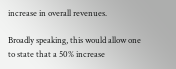increase in overall revenues.

Broadly speaking, this would allow one to state that a 50% increase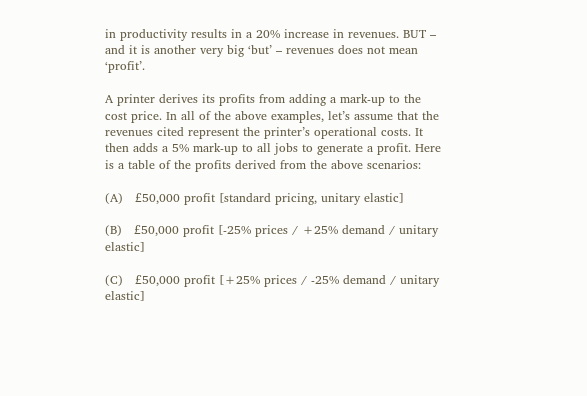in productivity results in a 20% increase in revenues. BUT – and it is another very big ‘but’ – revenues does not mean ‘profit’.

A printer derives its profits from adding a mark-up to the cost price. In all of the above examples, let’s assume that the revenues cited represent the printer’s operational costs. It then adds a 5% mark-up to all jobs to generate a profit. Here is a table of the profits derived from the above scenarios:

(A)   £50,000 profit [standard pricing, unitary elastic]

(B)   £50,000 profit [-25% prices / +25% demand / unitary elastic]

(C)   £50,000 profit [+25% prices / -25% demand / unitary elastic]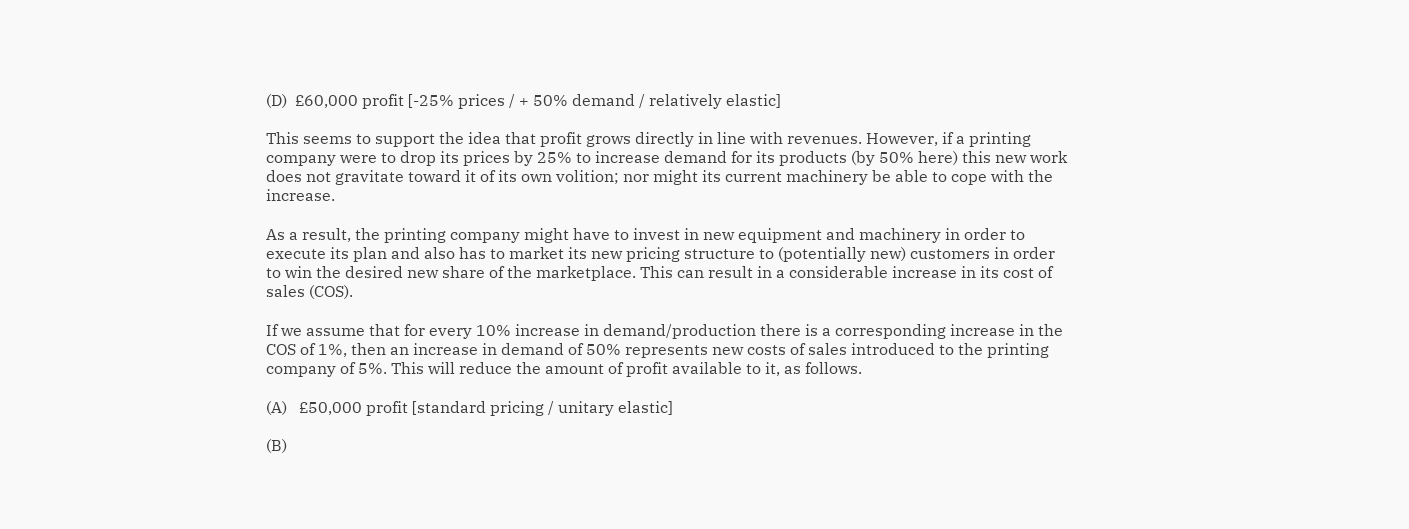(D)  £60,000 profit [-25% prices / + 50% demand / relatively elastic]

This seems to support the idea that profit grows directly in line with revenues. However, if a printing company were to drop its prices by 25% to increase demand for its products (by 50% here) this new work does not gravitate toward it of its own volition; nor might its current machinery be able to cope with the increase.

As a result, the printing company might have to invest in new equipment and machinery in order to execute its plan and also has to market its new pricing structure to (potentially new) customers in order to win the desired new share of the marketplace. This can result in a considerable increase in its cost of sales (COS).

If we assume that for every 10% increase in demand/production there is a corresponding increase in the COS of 1%, then an increase in demand of 50% represents new costs of sales introduced to the printing company of 5%. This will reduce the amount of profit available to it, as follows.

(A)   £50,000 profit [standard pricing / unitary elastic]

(B)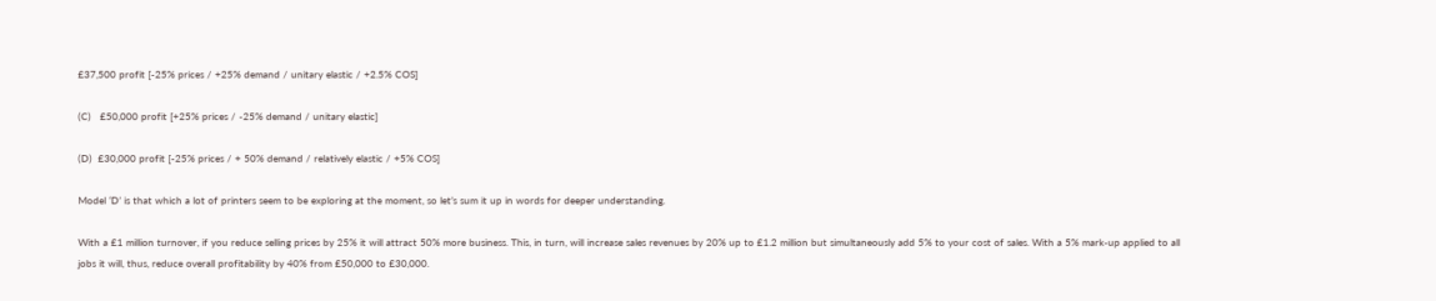£37,500 profit [-25% prices / +25% demand / unitary elastic / +2.5% COS]

(C)   £50,000 profit [+25% prices / -25% demand / unitary elastic]

(D)  £30,000 profit [-25% prices / + 50% demand / relatively elastic / +5% COS]

Model ‘D’ is that which a lot of printers seem to be exploring at the moment, so let’s sum it up in words for deeper understanding.

With a £1 million turnover, if you reduce selling prices by 25% it will attract 50% more business. This, in turn, will increase sales revenues by 20% up to £1.2 million but simultaneously add 5% to your cost of sales. With a 5% mark-up applied to all jobs it will, thus, reduce overall profitability by 40% from £50,000 to £30,000.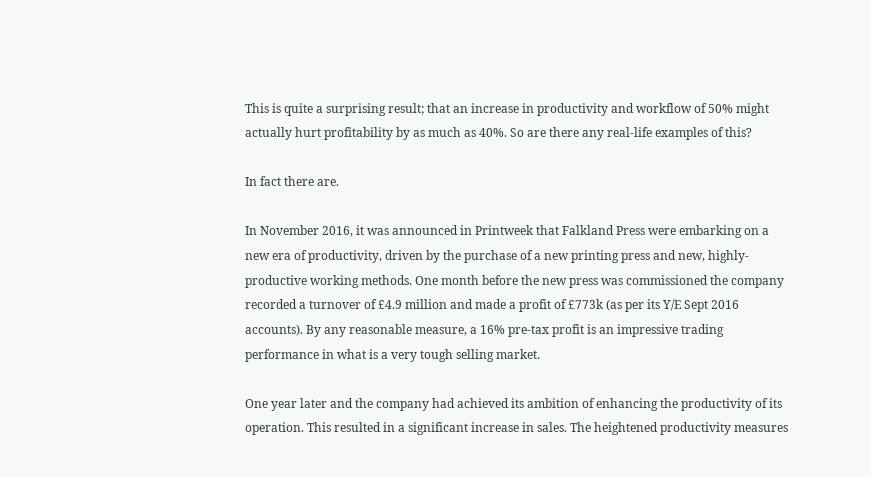This is quite a surprising result; that an increase in productivity and workflow of 50% might actually hurt profitability by as much as 40%. So are there any real-life examples of this?

In fact there are.

In November 2016, it was announced in Printweek that Falkland Press were embarking on a new era of productivity, driven by the purchase of a new printing press and new, highly-productive working methods. One month before the new press was commissioned the company recorded a turnover of £4.9 million and made a profit of £773k (as per its Y/E Sept 2016 accounts). By any reasonable measure, a 16% pre-tax profit is an impressive trading performance in what is a very tough selling market.

One year later and the company had achieved its ambition of enhancing the productivity of its operation. This resulted in a significant increase in sales. The heightened productivity measures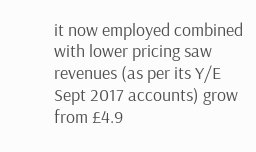it now employed combined with lower pricing saw revenues (as per its Y/E Sept 2017 accounts) grow from £4.9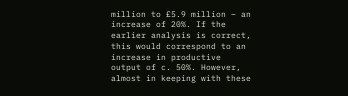million to £5.9 million – an increase of 20%. If the earlier analysis is correct, this would correspond to an increase in productive output of c. 50%. However, almost in keeping with these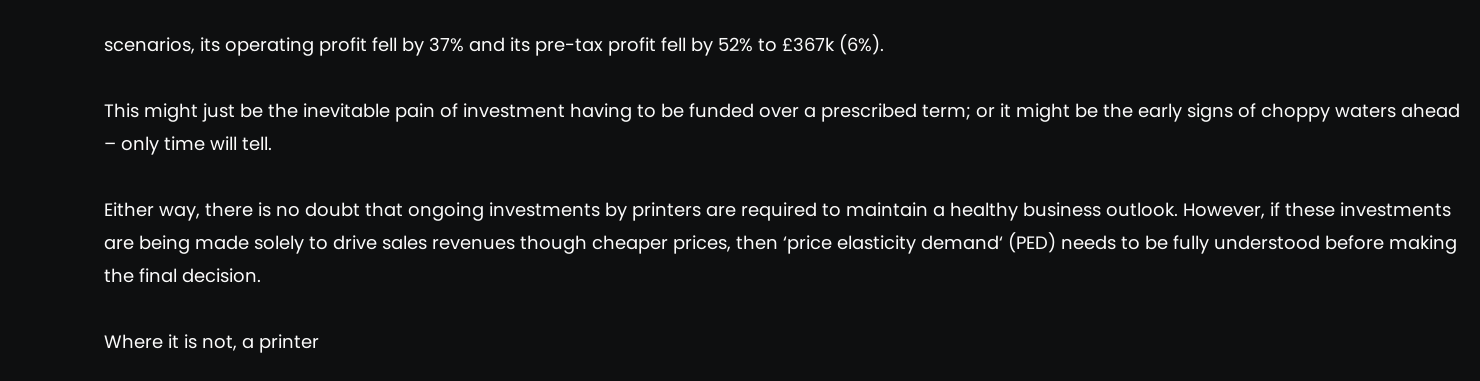scenarios, its operating profit fell by 37% and its pre-tax profit fell by 52% to £367k (6%).

This might just be the inevitable pain of investment having to be funded over a prescribed term; or it might be the early signs of choppy waters ahead – only time will tell.

Either way, there is no doubt that ongoing investments by printers are required to maintain a healthy business outlook. However, if these investments are being made solely to drive sales revenues though cheaper prices, then ‘price elasticity demand‘ (PED) needs to be fully understood before making the final decision.

Where it is not, a printer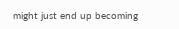might just end up becoming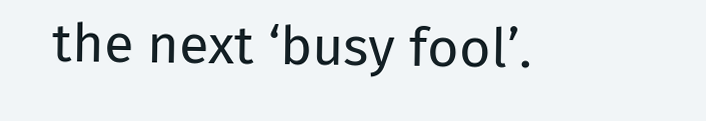the next ‘busy fool’.